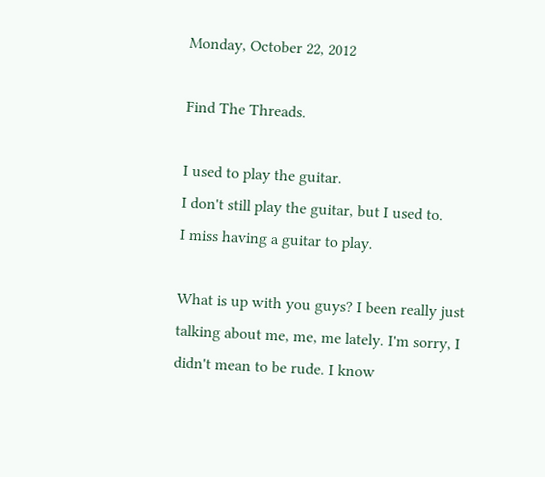Monday, October 22, 2012

Find The Threads.

I used to play the guitar.
I don't still play the guitar, but I used to.
I miss having a guitar to play.

What is up with you guys? I been really just talking about me, me, me lately. I'm sorry, I didn't mean to be rude. I know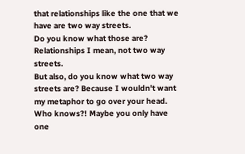that relationships like the one that we have are two way streets.
Do you know what those are? Relationships I mean, not two way streets.
But also, do you know what two way streets are? Because I wouldn't want my metaphor to go over your head.
Who knows?! Maybe you only have one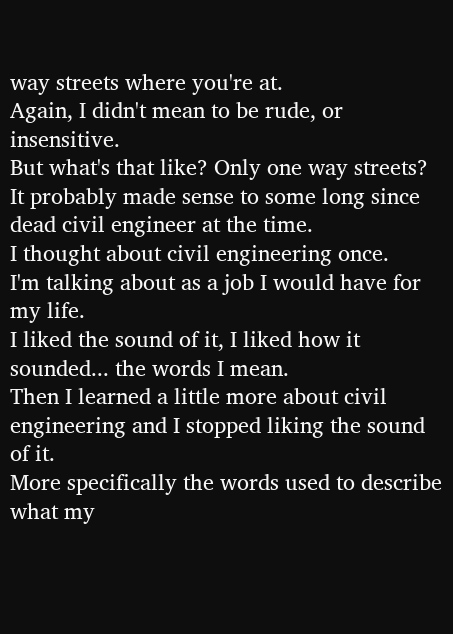way streets where you're at.
Again, I didn't mean to be rude, or insensitive.
But what's that like? Only one way streets?
It probably made sense to some long since dead civil engineer at the time.
I thought about civil engineering once.
I'm talking about as a job I would have for my life.
I liked the sound of it, I liked how it sounded... the words I mean.
Then I learned a little more about civil engineering and I stopped liking the sound of it.
More specifically the words used to describe what my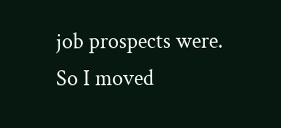job prospects were.
So I moved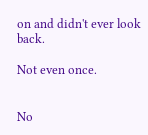on and didn't ever look back.

Not even once.


No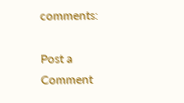comments:

Post a Comment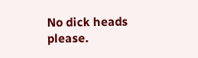No dick heads please.